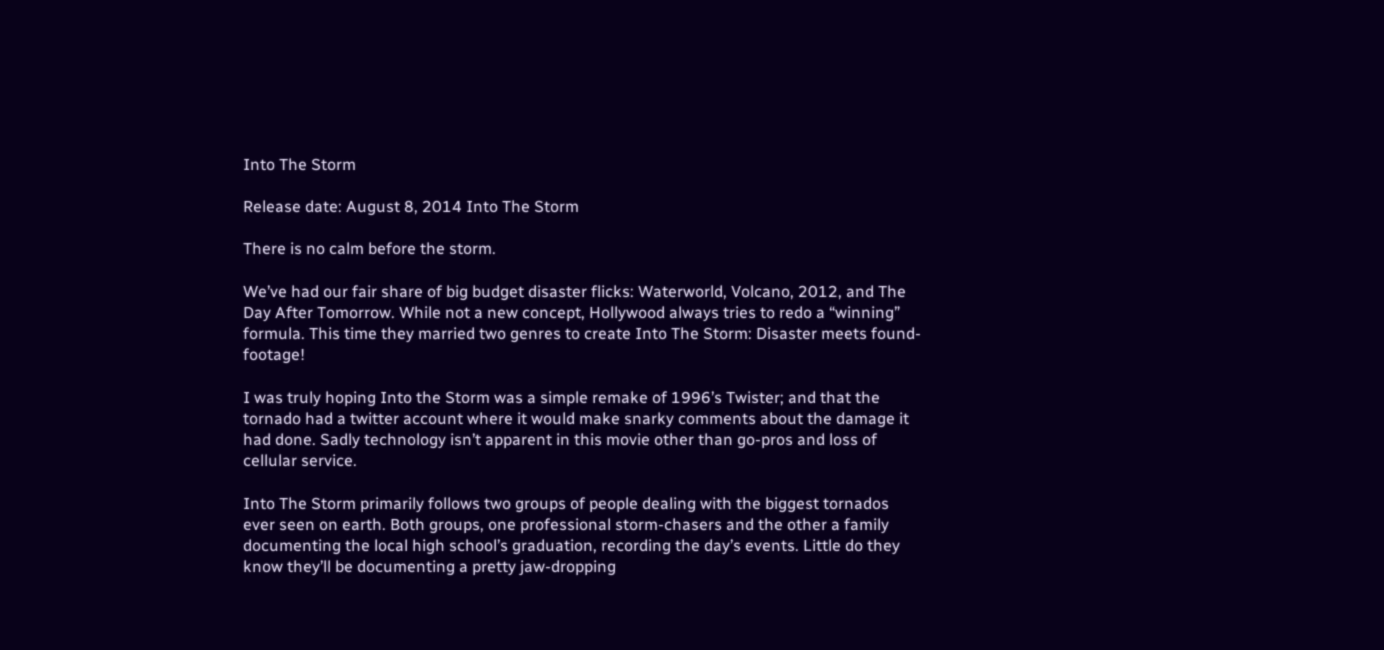Into The Storm

Release date: August 8, 2014 Into The Storm

There is no calm before the storm.

We’ve had our fair share of big budget disaster flicks: Waterworld, Volcano, 2012, and The Day After Tomorrow. While not a new concept, Hollywood always tries to redo a “winning” formula. This time they married two genres to create Into The Storm: Disaster meets found-footage!

I was truly hoping Into the Storm was a simple remake of 1996’s Twister; and that the tornado had a twitter account where it would make snarky comments about the damage it had done. Sadly technology isn’t apparent in this movie other than go-pros and loss of cellular service.

Into The Storm primarily follows two groups of people dealing with the biggest tornados ever seen on earth. Both groups, one professional storm-chasers and the other a family documenting the local high school’s graduation, recording the day’s events. Little do they know they’ll be documenting a pretty jaw-dropping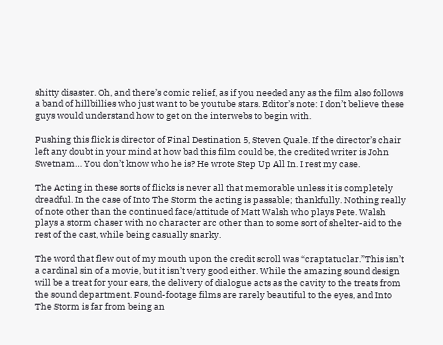shitty disaster. Oh, and there’s comic relief, as if you needed any as the film also follows a band of hillbillies who just want to be youtube stars. Editor’s note: I don’t believe these guys would understand how to get on the interwebs to begin with.

Pushing this flick is director of Final Destination 5, Steven Quale. If the director’s chair left any doubt in your mind at how bad this film could be, the credited writer is John Swetnam… You don’t know who he is? He wrote Step Up All In. I rest my case.

The Acting in these sorts of flicks is never all that memorable unless it is completely dreadful. In the case of Into The Storm the acting is passable; thankfully. Nothing really of note other than the continued face/attitude of Matt Walsh who plays Pete. Walsh plays a storm chaser with no character arc other than to some sort of shelter-aid to the rest of the cast, while being casually snarky.

The word that flew out of my mouth upon the credit scroll was “craptatuclar.”This isn’t a cardinal sin of a movie, but it isn’t very good either. While the amazing sound design will be a treat for your ears, the delivery of dialogue acts as the cavity to the treats from the sound department. Found-footage films are rarely beautiful to the eyes, and Into The Storm is far from being an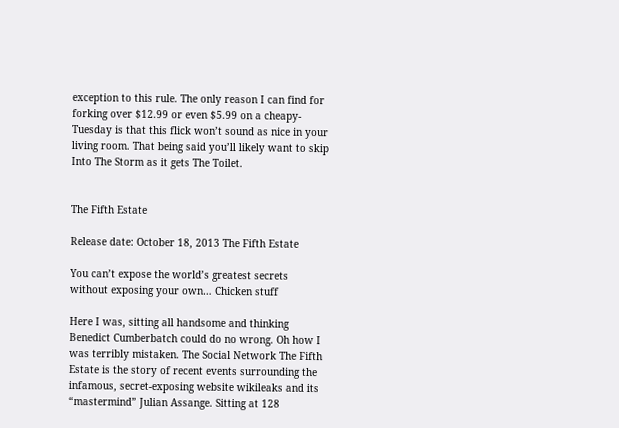exception to this rule. The only reason I can find for forking over $12.99 or even $5.99 on a cheapy-Tuesday is that this flick won’t sound as nice in your living room. That being said you’ll likely want to skip Into The Storm as it gets The Toilet.


The Fifth Estate

Release date: October 18, 2013 The Fifth Estate

You can’t expose the world’s greatest secrets without exposing your own… Chicken stuff

Here I was, sitting all handsome and thinking Benedict Cumberbatch could do no wrong. Oh how I was terribly mistaken. The Social Network The Fifth Estate is the story of recent events surrounding the infamous, secret-exposing website wikileaks and its “mastermind” Julian Assange. Sitting at 128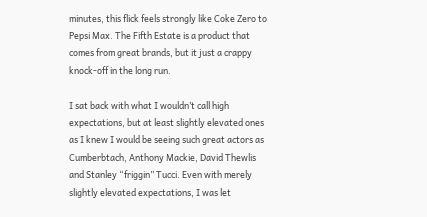minutes, this flick feels strongly like Coke Zero to Pepsi Max. The Fifth Estate is a product that comes from great brands, but it just a crappy knock-off in the long run.

I sat back with what I wouldn’t call high expectations, but at least slightly elevated ones as I knew I would be seeing such great actors as Cumberbtach, Anthony Mackie, David Thewlis and Stanley “friggin” Tucci. Even with merely slightly elevated expectations, I was let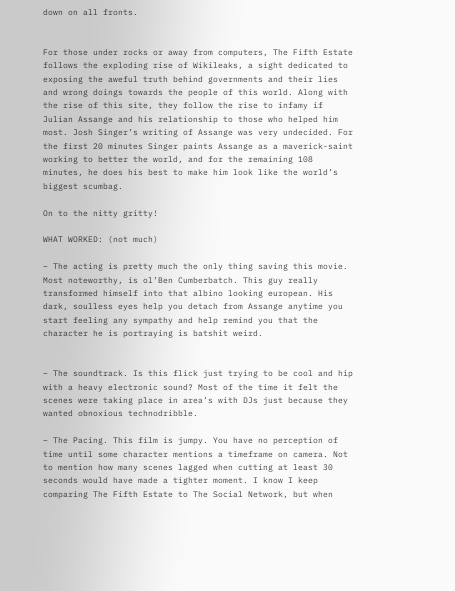down on all fronts.


For those under rocks or away from computers, The Fifth Estate follows the exploding rise of Wikileaks, a sight dedicated to exposing the aweful truth behind governments and their lies and wrong doings towards the people of this world. Along with the rise of this site, they follow the rise to infamy if Julian Assange and his relationship to those who helped him most. Josh Singer’s writing of Assange was very undecided. For the first 20 minutes Singer paints Assange as a maverick-saint working to better the world, and for the remaining 108 minutes, he does his best to make him look like the world’s biggest scumbag.

On to the nitty gritty!

WHAT WORKED: (not much)

– The acting is pretty much the only thing saving this movie. Most noteworthy, is ol’Ben Cumberbatch. This guy really transformed himself into that albino looking european. His dark, soulless eyes help you detach from Assange anytime you start feeling any sympathy and help remind you that the character he is portraying is batshit weird.


– The soundtrack. Is this flick just trying to be cool and hip with a heavy electronic sound? Most of the time it felt the scenes were taking place in area’s with DJs just because they wanted obnoxious technodribble.

– The Pacing. This film is jumpy. You have no perception of time until some character mentions a timeframe on camera. Not to mention how many scenes lagged when cutting at least 30 seconds would have made a tighter moment. I know I keep comparing The Fifth Estate to The Social Network, but when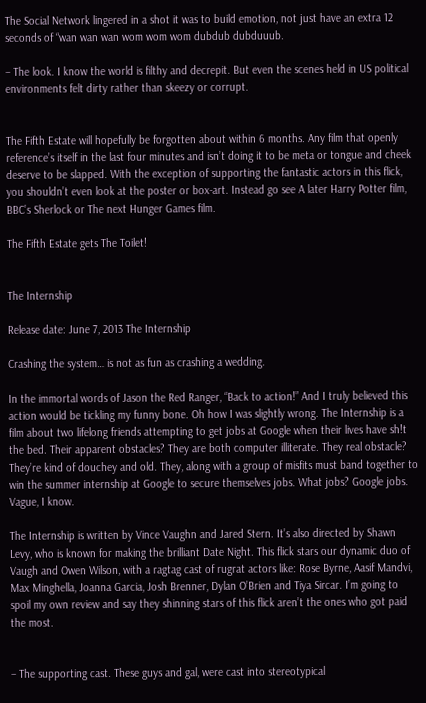The Social Network lingered in a shot it was to build emotion, not just have an extra 12 seconds of “wan wan wan wom wom wom dubdub dubduuub.

– The look. I know the world is filthy and decrepit. But even the scenes held in US political environments felt dirty rather than skeezy or corrupt.


The Fifth Estate will hopefully be forgotten about within 6 months. Any film that openly reference’s itself in the last four minutes and isn’t doing it to be meta or tongue and cheek deserve to be slapped. With the exception of supporting the fantastic actors in this flick, you shouldn’t even look at the poster or box-art. Instead go see A later Harry Potter film, BBC’s Sherlock or The next Hunger Games film.

The Fifth Estate gets The Toilet!


The Internship

Release date: June 7, 2013 The Internship

Crashing the system… is not as fun as crashing a wedding.

In the immortal words of Jason the Red Ranger, “Back to action!” And I truly believed this action would be tickling my funny bone. Oh how I was slightly wrong. The Internship is a film about two lifelong friends attempting to get jobs at Google when their lives have sh!t the bed. Their apparent obstacles? They are both computer illiterate. They real obstacle? They’re kind of douchey and old. They, along with a group of misfits must band together to win the summer internship at Google to secure themselves jobs. What jobs? Google jobs. Vague, I know.

The Internship is written by Vince Vaughn and Jared Stern. It’s also directed by Shawn Levy, who is known for making the brilliant Date Night. This flick stars our dynamic duo of Vaugh and Owen Wilson, with a ragtag cast of rugrat actors like: Rose Byrne, Aasif Mandvi, Max Minghella, Joanna Garcia, Josh Brenner, Dylan O’Brien and Tiya Sircar. I’m going to spoil my own review and say they shinning stars of this flick aren’t the ones who got paid the most.


– The supporting cast. These guys and gal, were cast into stereotypical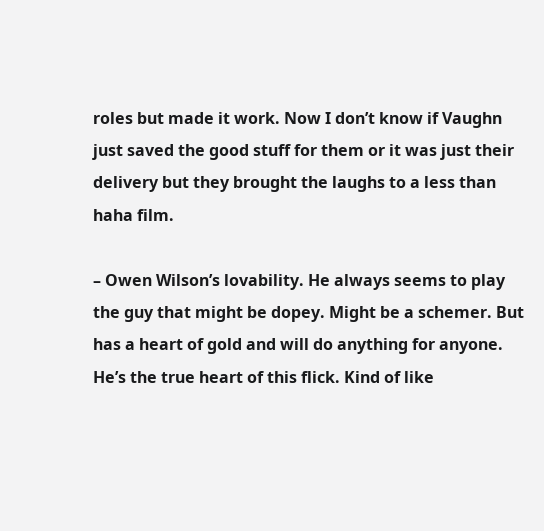roles but made it work. Now I don’t know if Vaughn just saved the good stuff for them or it was just their delivery but they brought the laughs to a less than haha film.

– Owen Wilson’s lovability. He always seems to play the guy that might be dopey. Might be a schemer. But has a heart of gold and will do anything for anyone. He’s the true heart of this flick. Kind of like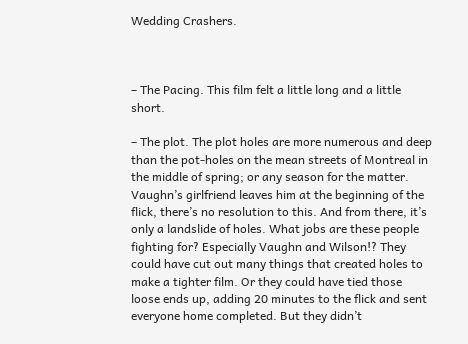Wedding Crashers.



– The Pacing. This film felt a little long and a little short.

– The plot. The plot holes are more numerous and deep than the pot-holes on the mean streets of Montreal in the middle of spring; or any season for the matter. Vaughn’s girlfriend leaves him at the beginning of the flick, there’s no resolution to this. And from there, it’s only a landslide of holes. What jobs are these people fighting for? Especially Vaughn and Wilson!? They could have cut out many things that created holes to make a tighter film. Or they could have tied those loose ends up, adding 20 minutes to the flick and sent everyone home completed. But they didn’t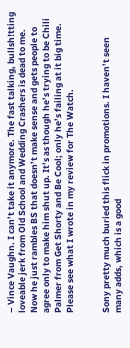– Vince Vaughn. I can’t take it anymore. The fast talking, bullsh!tting loveable jerk from Old School and Wedding Crashers is dead to me. Now he just rambles BS that doesn’t make sense and gets people to agree only to make him shut up. It’s as though he’s trying to be Chili Palmer from Get Shorty and Be Cool; only he’s failing at it big time. Please see what I wrote in my review for The Watch.


Sony pretty much buried this flick in promotions. I haven’t seen many adds, which is a good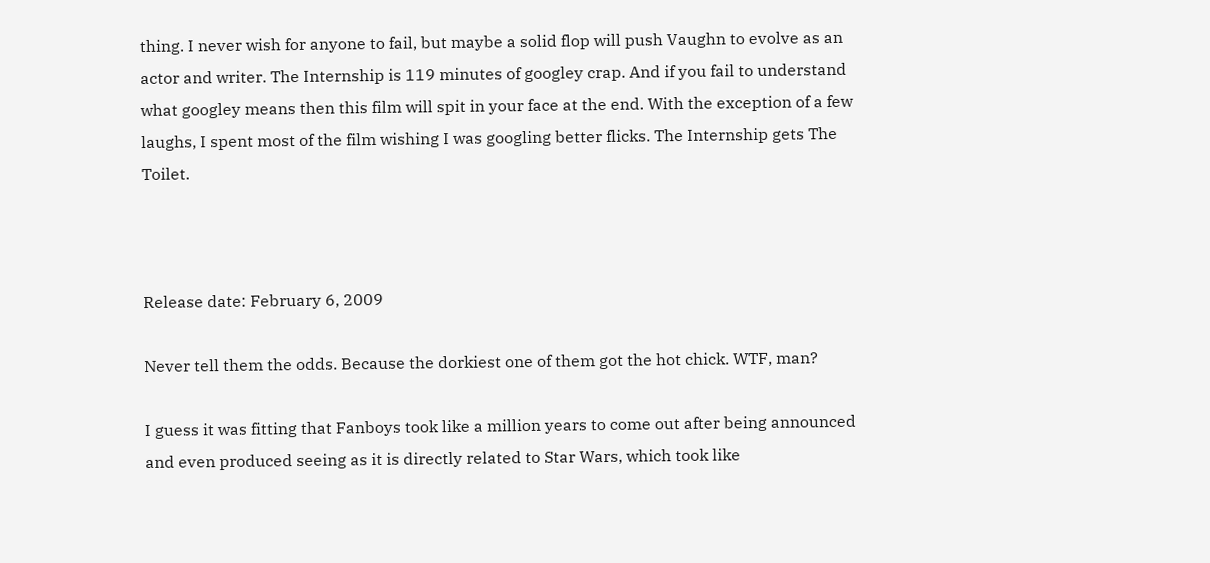thing. I never wish for anyone to fail, but maybe a solid flop will push Vaughn to evolve as an actor and writer. The Internship is 119 minutes of googley crap. And if you fail to understand what googley means then this film will spit in your face at the end. With the exception of a few laughs, I spent most of the film wishing I was googling better flicks. The Internship gets The Toilet.



Release date: February 6, 2009

Never tell them the odds. Because the dorkiest one of them got the hot chick. WTF, man?

I guess it was fitting that Fanboys took like a million years to come out after being announced and even produced seeing as it is directly related to Star Wars, which took like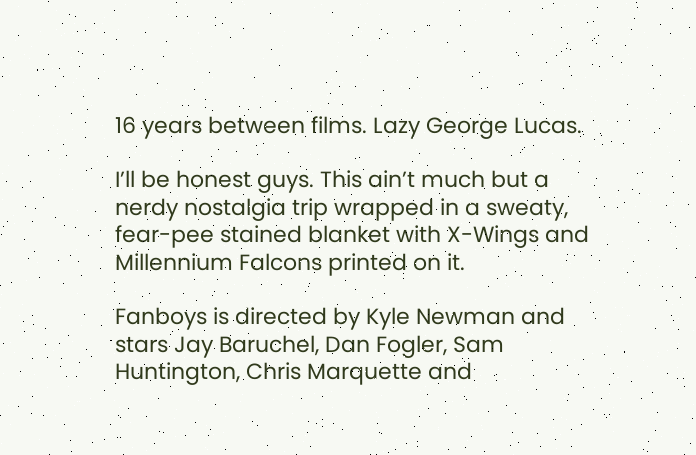16 years between films. Lazy George Lucas.

I’ll be honest guys. This ain’t much but a nerdy nostalgia trip wrapped in a sweaty, fear-pee stained blanket with X-Wings and Millennium Falcons printed on it.

Fanboys is directed by Kyle Newman and stars Jay Baruchel, Dan Fogler, Sam Huntington, Chris Marquette and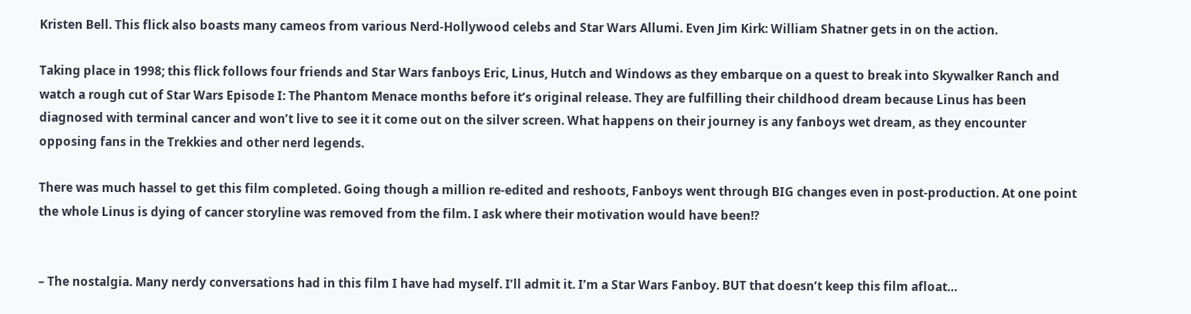Kristen Bell. This flick also boasts many cameos from various Nerd-Hollywood celebs and Star Wars Allumi. Even Jim Kirk: William Shatner gets in on the action.

Taking place in 1998; this flick follows four friends and Star Wars fanboys Eric, Linus, Hutch and Windows as they embarque on a quest to break into Skywalker Ranch and watch a rough cut of Star Wars Episode I: The Phantom Menace months before it’s original release. They are fulfilling their childhood dream because Linus has been diagnosed with terminal cancer and won’t live to see it it come out on the silver screen. What happens on their journey is any fanboys wet dream, as they encounter opposing fans in the Trekkies and other nerd legends.

There was much hassel to get this film completed. Going though a million re-edited and reshoots, Fanboys went through BIG changes even in post-production. At one point the whole Linus is dying of cancer storyline was removed from the film. I ask where their motivation would have been!?


– The nostalgia. Many nerdy conversations had in this film I have had myself. I’ll admit it. I’m a Star Wars Fanboy. BUT that doesn’t keep this film afloat…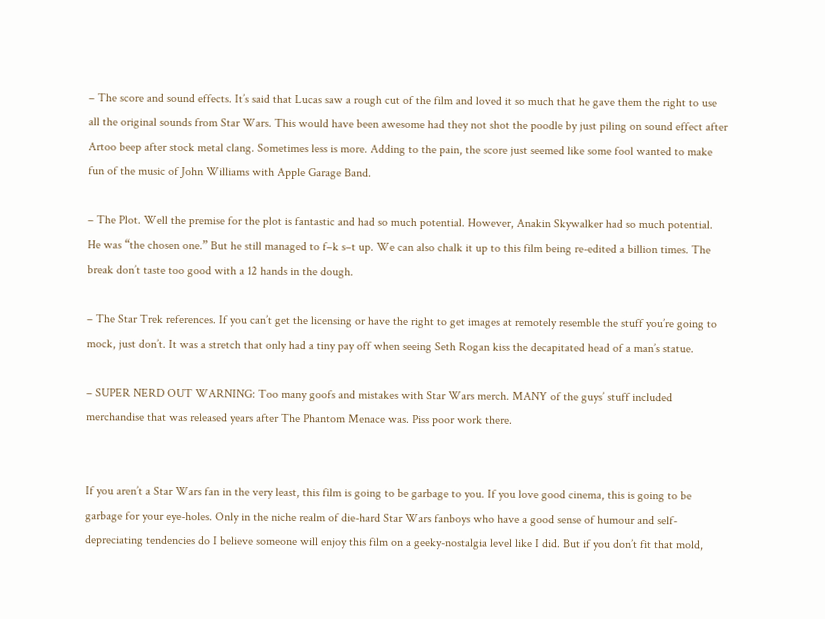– The score and sound effects. It’s said that Lucas saw a rough cut of the film and loved it so much that he gave them the right to use all the original sounds from Star Wars. This would have been awesome had they not shot the poodle by just piling on sound effect after Artoo beep after stock metal clang. Sometimes less is more. Adding to the pain, the score just seemed like some fool wanted to make fun of the music of John Williams with Apple Garage Band.

– The Plot. Well the premise for the plot is fantastic and had so much potential. However, Anakin Skywalker had so much potential. He was “the chosen one.” But he still managed to f–k s–t up. We can also chalk it up to this film being re-edited a billion times. The break don’t taste too good with a 12 hands in the dough.

– The Star Trek references. If you can’t get the licensing or have the right to get images at remotely resemble the stuff you’re going to mock, just don’t. It was a stretch that only had a tiny pay off when seeing Seth Rogan kiss the decapitated head of a man’s statue.

– SUPER NERD OUT WARNING: Too many goofs and mistakes with Star Wars merch. MANY of the guys’ stuff included merchandise that was released years after The Phantom Menace was. Piss poor work there.


If you aren’t a Star Wars fan in the very least, this film is going to be garbage to you. If you love good cinema, this is going to be garbage for your eye-holes. Only in the niche realm of die-hard Star Wars fanboys who have a good sense of humour and self-depreciating tendencies do I believe someone will enjoy this film on a geeky-nostalgia level like I did. But if you don’t fit that mold,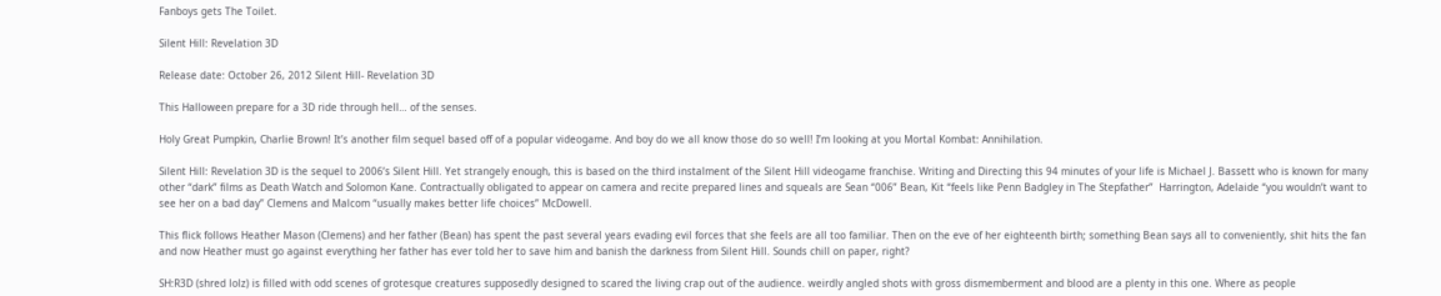Fanboys gets The Toilet.

Silent Hill: Revelation 3D

Release date: October 26, 2012 Silent Hill- Revelation 3D

This Halloween prepare for a 3D ride through hell… of the senses.

Holy Great Pumpkin, Charlie Brown! It’s another film sequel based off of a popular videogame. And boy do we all know those do so well! I’m looking at you Mortal Kombat: Annihilation.

Silent Hill: Revelation 3D is the sequel to 2006’s Silent Hill. Yet strangely enough, this is based on the third instalment of the Silent Hill videogame franchise. Writing and Directing this 94 minutes of your life is Michael J. Bassett who is known for many other “dark” films as Death Watch and Solomon Kane. Contractually obligated to appear on camera and recite prepared lines and squeals are Sean “006” Bean, Kit “feels like Penn Badgley in The Stepfather”  Harrington, Adelaide “you wouldn’t want to see her on a bad day” Clemens and Malcom “usually makes better life choices” McDowell.

This flick follows Heather Mason (Clemens) and her father (Bean) has spent the past several years evading evil forces that she feels are all too familiar. Then on the eve of her eighteenth birth; something Bean says all to conveniently, shit hits the fan and now Heather must go against everything her father has ever told her to save him and banish the darkness from Silent Hill. Sounds chill on paper, right?

SH:R3D (shred lolz) is filled with odd scenes of grotesque creatures supposedly designed to scared the living crap out of the audience. weirdly angled shots with gross dismemberment and blood are a plenty in this one. Where as people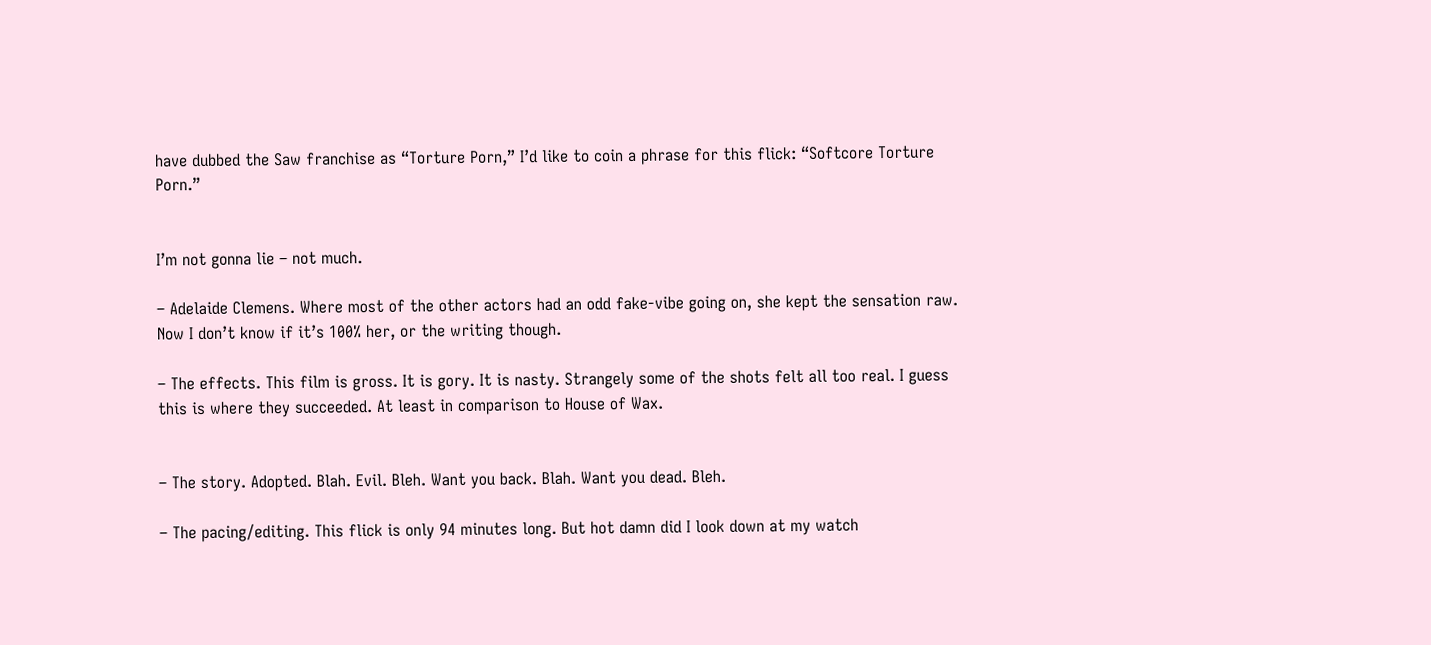have dubbed the Saw franchise as “Torture Porn,” I’d like to coin a phrase for this flick: “Softcore Torture Porn.”


I’m not gonna lie – not much.

– Adelaide Clemens. Where most of the other actors had an odd fake-vibe going on, she kept the sensation raw. Now I don’t know if it’s 100% her, or the writing though.

– The effects. This film is gross. It is gory. It is nasty. Strangely some of the shots felt all too real. I guess this is where they succeeded. At least in comparison to House of Wax.


– The story. Adopted. Blah. Evil. Bleh. Want you back. Blah. Want you dead. Bleh.

– The pacing/editing. This flick is only 94 minutes long. But hot damn did I look down at my watch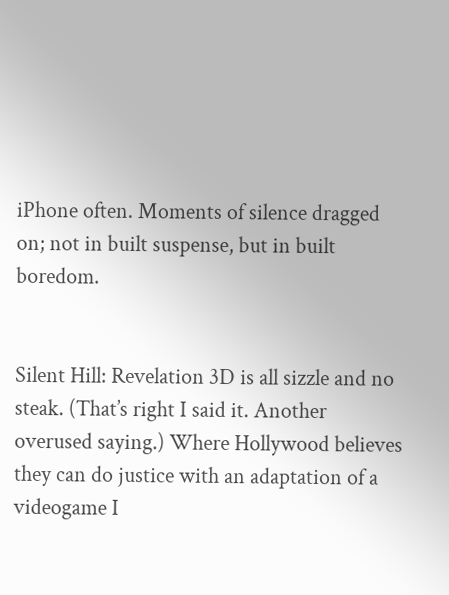iPhone often. Moments of silence dragged on; not in built suspense, but in built boredom.


Silent Hill: Revelation 3D is all sizzle and no steak. (That’s right I said it. Another overused saying.) Where Hollywood believes they can do justice with an adaptation of a videogame I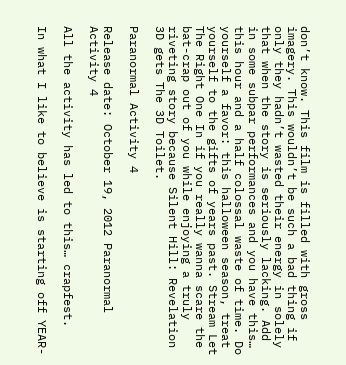don’t know. This film is filled with gross imagery. This wouldn’t be such a bad thing if only they hadn’t wasted their energy in solely that when the story is seriously lacking. Add in some subpar performances and you have this… this hour and a half colossal waste of time. Do yourself a favor: this halloween season, treat yourself to the gifts of years past. Stream Let The Right One In if you really wanna scare the bat-crap out of you while enjoying a truly riveting story because Silent Hill: Revelation 3D gets The 3D Toilet.

Paranormal Activity 4

Release date: October 19, 2012 Paranormal Activity 4

All the activity has led to this… crapfest.

In what I like to believe is starting off YEAR-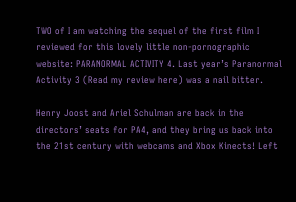TWO of I am watching the sequel of the first film I reviewed for this lovely little non-pornographic website: PARANORMAL ACTIVITY 4. Last year’s Paranormal Activity 3 (Read my review here) was a nail bitter.

Henry Joost and Ariel Schulman are back in the directors’ seats for PA4, and they bring us back into the 21st century with webcams and Xbox Kinects! Left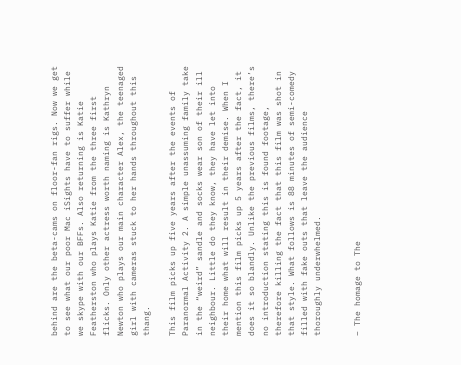behind are the beta-cams on floor-fan rigs. Now we get to see what our poor Mac iSights have to suffer while we skype with our BFFs. Also returning is Katie Featherston who plays Katie from the three first flicks. Only other actress worth naming is Kathryn Newton who plays our main character Alex, the teenaged girl with cameras stuck to her hands throughout this thang.

This film picks up five years after the events of Paranormal Activity 2. A simple unassuming family take in the “weird” sandle and socks wear son of their ill neighbour. Little do they know, they have let into their home what will result in their demise. When I mention this film picks up 5 years after the fact, it does it so blandly. Unlike the previous films, there’s no introduction stating this is found footage, therefore killing the fact that this film was shot in that style. What follows is 88 minutes of semi-comedy filled with fake outs that leave the audience thoroughly underwhelmed.


– The homage to The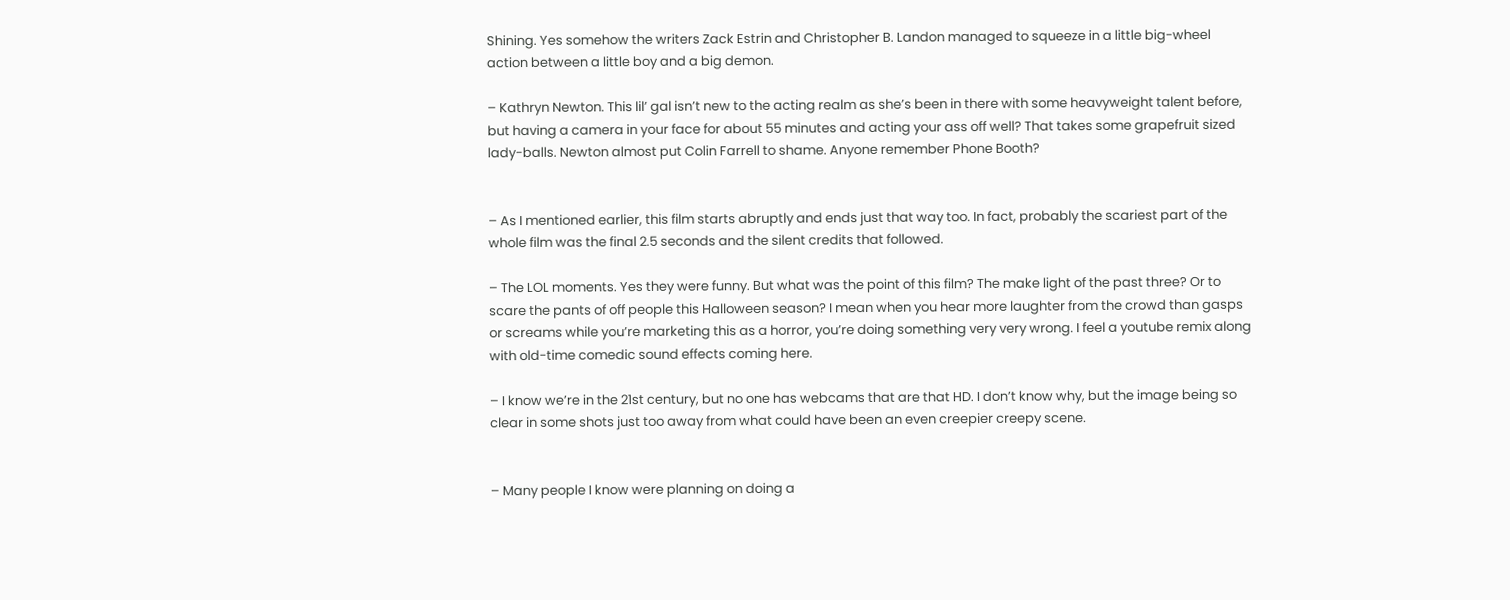Shining. Yes somehow the writers Zack Estrin and Christopher B. Landon managed to squeeze in a little big-wheel action between a little boy and a big demon.

– Kathryn Newton. This lil’ gal isn’t new to the acting realm as she’s been in there with some heavyweight talent before, but having a camera in your face for about 55 minutes and acting your ass off well? That takes some grapefruit sized lady-balls. Newton almost put Colin Farrell to shame. Anyone remember Phone Booth?


– As I mentioned earlier, this film starts abruptly and ends just that way too. In fact, probably the scariest part of the whole film was the final 2.5 seconds and the silent credits that followed.

– The LOL moments. Yes they were funny. But what was the point of this film? The make light of the past three? Or to scare the pants of off people this Halloween season? I mean when you hear more laughter from the crowd than gasps or screams while you’re marketing this as a horror, you’re doing something very very wrong. I feel a youtube remix along with old-time comedic sound effects coming here.

– I know we’re in the 21st century, but no one has webcams that are that HD. I don’t know why, but the image being so clear in some shots just too away from what could have been an even creepier creepy scene.


– Many people I know were planning on doing a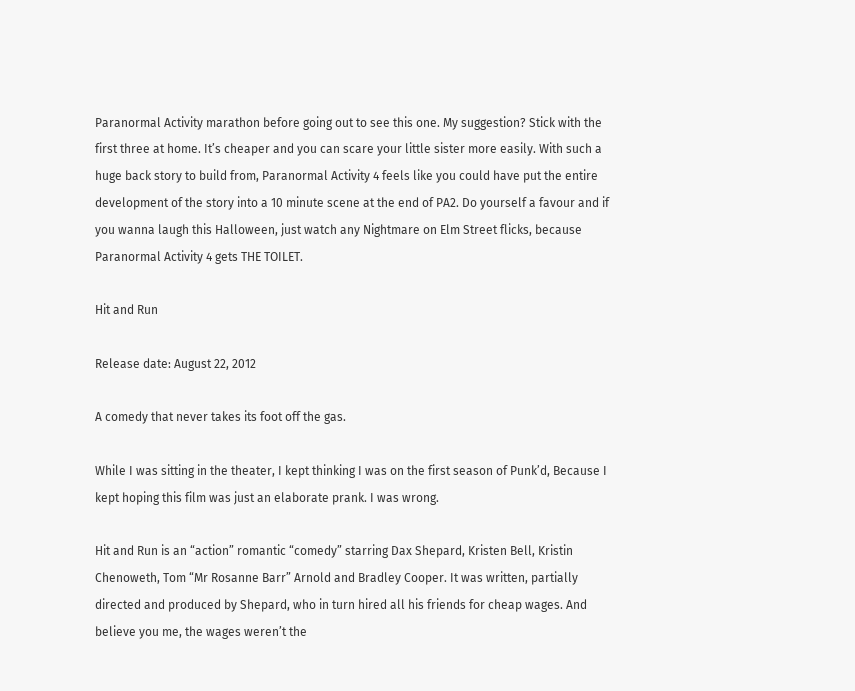Paranormal Activity marathon before going out to see this one. My suggestion? Stick with the first three at home. It’s cheaper and you can scare your little sister more easily. With such a huge back story to build from, Paranormal Activity 4 feels like you could have put the entire development of the story into a 10 minute scene at the end of PA2. Do yourself a favour and if you wanna laugh this Halloween, just watch any Nightmare on Elm Street flicks, because Paranormal Activity 4 gets THE TOILET.

Hit and Run

Release date: August 22, 2012

A comedy that never takes its foot off the gas.

While I was sitting in the theater, I kept thinking I was on the first season of Punk’d, Because I kept hoping this film was just an elaborate prank. I was wrong.

Hit and Run is an “action” romantic “comedy” starring Dax Shepard, Kristen Bell, Kristin Chenoweth, Tom “Mr Rosanne Barr” Arnold and Bradley Cooper. It was written, partially directed and produced by Shepard, who in turn hired all his friends for cheap wages. And believe you me, the wages weren’t the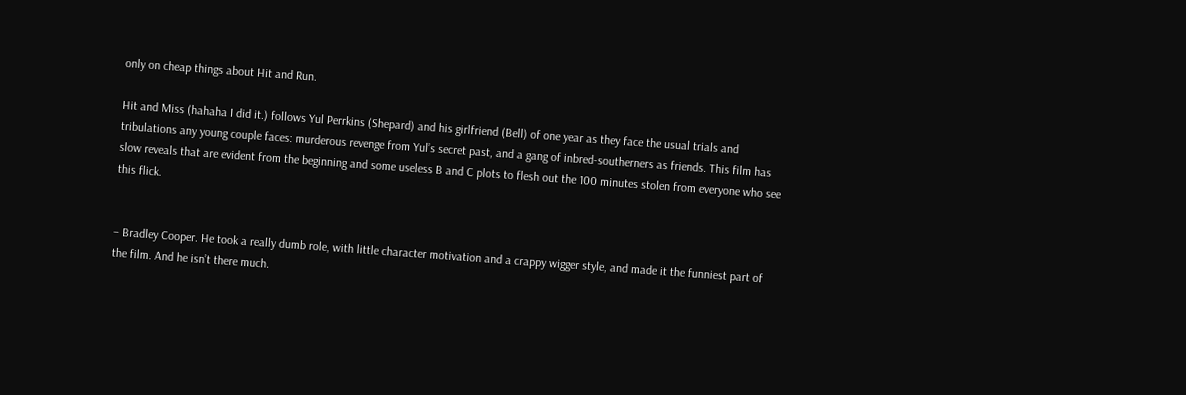only on cheap things about Hit and Run.

Hit and Miss (hahaha I did it.) follows Yul Perrkins (Shepard) and his girlfriend (Bell) of one year as they face the usual trials and tribulations any young couple faces: murderous revenge from Yul’s secret past, and a gang of inbred-southerners as friends. This film has slow reveals that are evident from the beginning and some useless B and C plots to flesh out the 100 minutes stolen from everyone who see this flick.


– Bradley Cooper. He took a really dumb role, with little character motivation and a crappy wigger style, and made it the funniest part of the film. And he isn’t there much.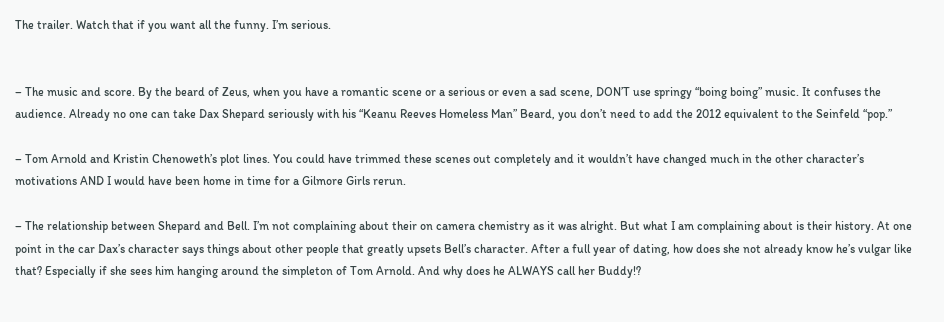The trailer. Watch that if you want all the funny. I’m serious.


– The music and score. By the beard of Zeus, when you have a romantic scene or a serious or even a sad scene, DON’T use springy “boing boing” music. It confuses the audience. Already no one can take Dax Shepard seriously with his “Keanu Reeves Homeless Man” Beard, you don’t need to add the 2012 equivalent to the Seinfeld “pop.”

– Tom Arnold and Kristin Chenoweth’s plot lines. You could have trimmed these scenes out completely and it wouldn’t have changed much in the other character’s motivations AND I would have been home in time for a Gilmore Girls rerun.

– The relationship between Shepard and Bell. I’m not complaining about their on camera chemistry as it was alright. But what I am complaining about is their history. At one point in the car Dax’s character says things about other people that greatly upsets Bell’s character. After a full year of dating, how does she not already know he’s vulgar like that? Especially if she sees him hanging around the simpleton of Tom Arnold. And why does he ALWAYS call her Buddy!?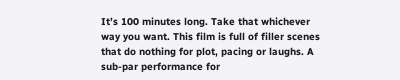It’s 100 minutes long. Take that whichever way you want. This film is full of filler scenes that do nothing for plot, pacing or laughs. A sub-par performance for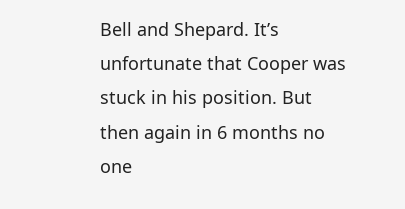Bell and Shepard. It’s unfortunate that Cooper was stuck in his position. But then again in 6 months no one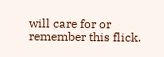will care for or remember this flick.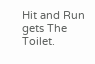Hit and Run gets The Toilet.